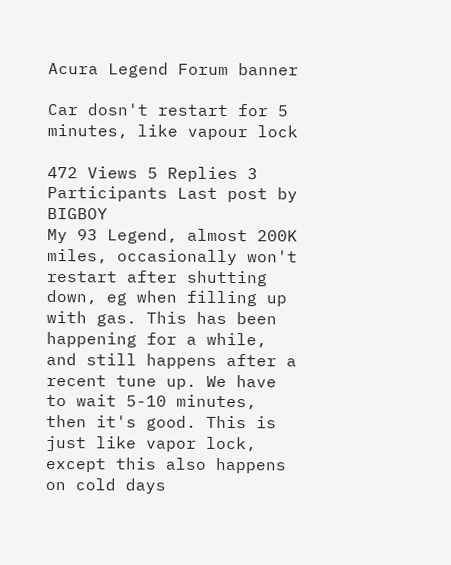Acura Legend Forum banner

Car dosn't restart for 5 minutes, like vapour lock

472 Views 5 Replies 3 Participants Last post by  BIGBOY
My 93 Legend, almost 200K miles, occasionally won't restart after shutting down, eg when filling up with gas. This has been happening for a while, and still happens after a recent tune up. We have to wait 5-10 minutes, then it's good. This is just like vapor lock, except this also happens on cold days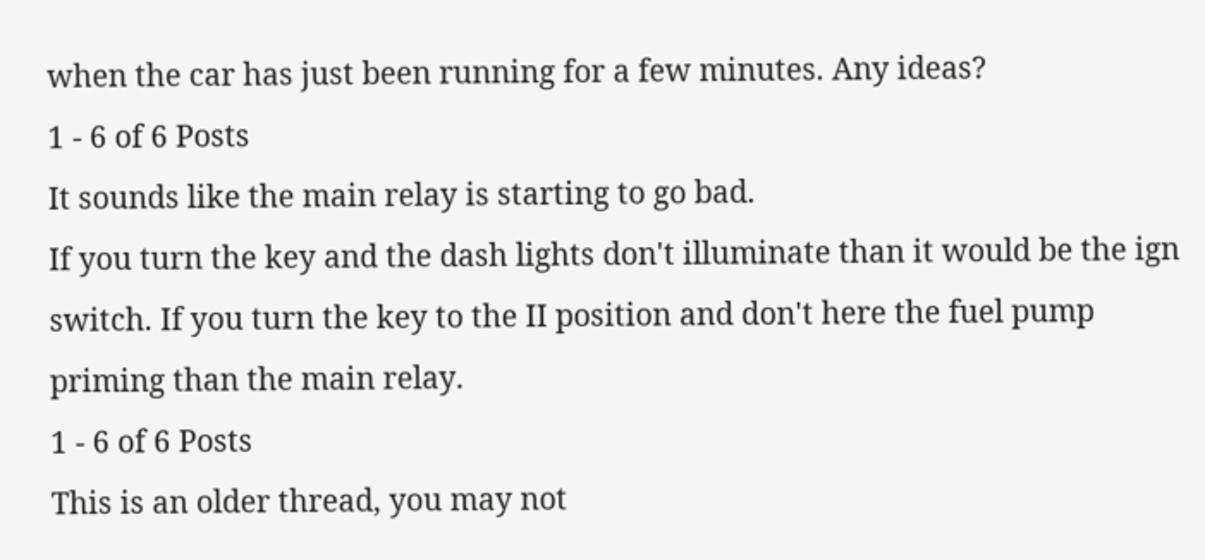when the car has just been running for a few minutes. Any ideas?
1 - 6 of 6 Posts
It sounds like the main relay is starting to go bad.
If you turn the key and the dash lights don't illuminate than it would be the ign switch. If you turn the key to the II position and don't here the fuel pump priming than the main relay.
1 - 6 of 6 Posts
This is an older thread, you may not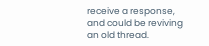receive a response, and could be reviving an old thread.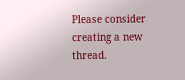Please consider creating a new thread.